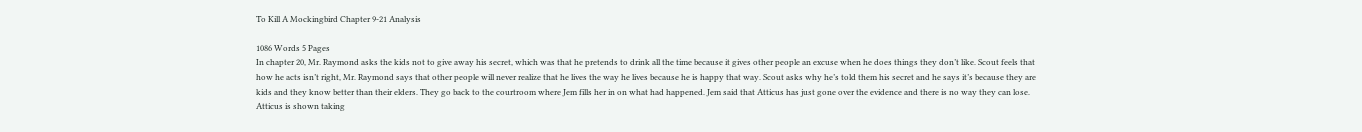To Kill A Mockingbird Chapter 9-21 Analysis

1086 Words 5 Pages
In chapter 20, Mr. Raymond asks the kids not to give away his secret, which was that he pretends to drink all the time because it gives other people an excuse when he does things they don’t like. Scout feels that how he acts isn’t right, Mr. Raymond says that other people will never realize that he lives the way he lives because he is happy that way. Scout asks why he’s told them his secret and he says it’s because they are kids and they know better than their elders. They go back to the courtroom where Jem fills her in on what had happened. Jem said that Atticus has just gone over the evidence and there is no way they can lose. Atticus is shown taking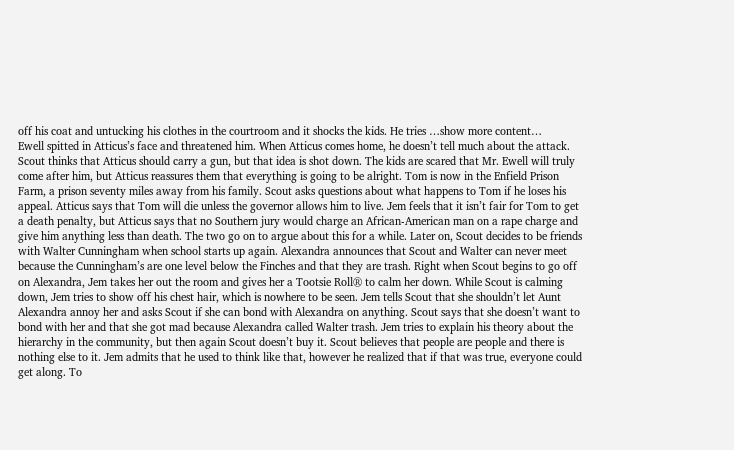off his coat and untucking his clothes in the courtroom and it shocks the kids. He tries …show more content…
Ewell spitted in Atticus’s face and threatened him. When Atticus comes home, he doesn’t tell much about the attack. Scout thinks that Atticus should carry a gun, but that idea is shot down. The kids are scared that Mr. Ewell will truly come after him, but Atticus reassures them that everything is going to be alright. Tom is now in the Enfield Prison Farm, a prison seventy miles away from his family. Scout asks questions about what happens to Tom if he loses his appeal. Atticus says that Tom will die unless the governor allows him to live. Jem feels that it isn’t fair for Tom to get a death penalty, but Atticus says that no Southern jury would charge an African-American man on a rape charge and give him anything less than death. The two go on to argue about this for a while. Later on, Scout decides to be friends with Walter Cunningham when school starts up again. Alexandra announces that Scout and Walter can never meet because the Cunningham’s are one level below the Finches and that they are trash. Right when Scout begins to go off on Alexandra, Jem takes her out the room and gives her a Tootsie Roll® to calm her down. While Scout is calming down, Jem tries to show off his chest hair, which is nowhere to be seen. Jem tells Scout that she shouldn’t let Aunt Alexandra annoy her and asks Scout if she can bond with Alexandra on anything. Scout says that she doesn’t want to bond with her and that she got mad because Alexandra called Walter trash. Jem tries to explain his theory about the hierarchy in the community, but then again Scout doesn’t buy it. Scout believes that people are people and there is nothing else to it. Jem admits that he used to think like that, however he realized that if that was true, everyone could get along. To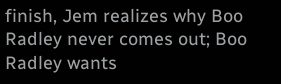finish, Jem realizes why Boo Radley never comes out; Boo Radley wants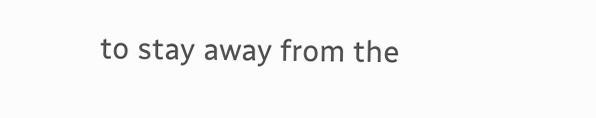to stay away from the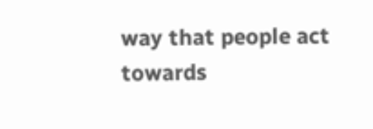way that people act towards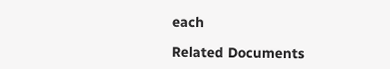each

Related Documents